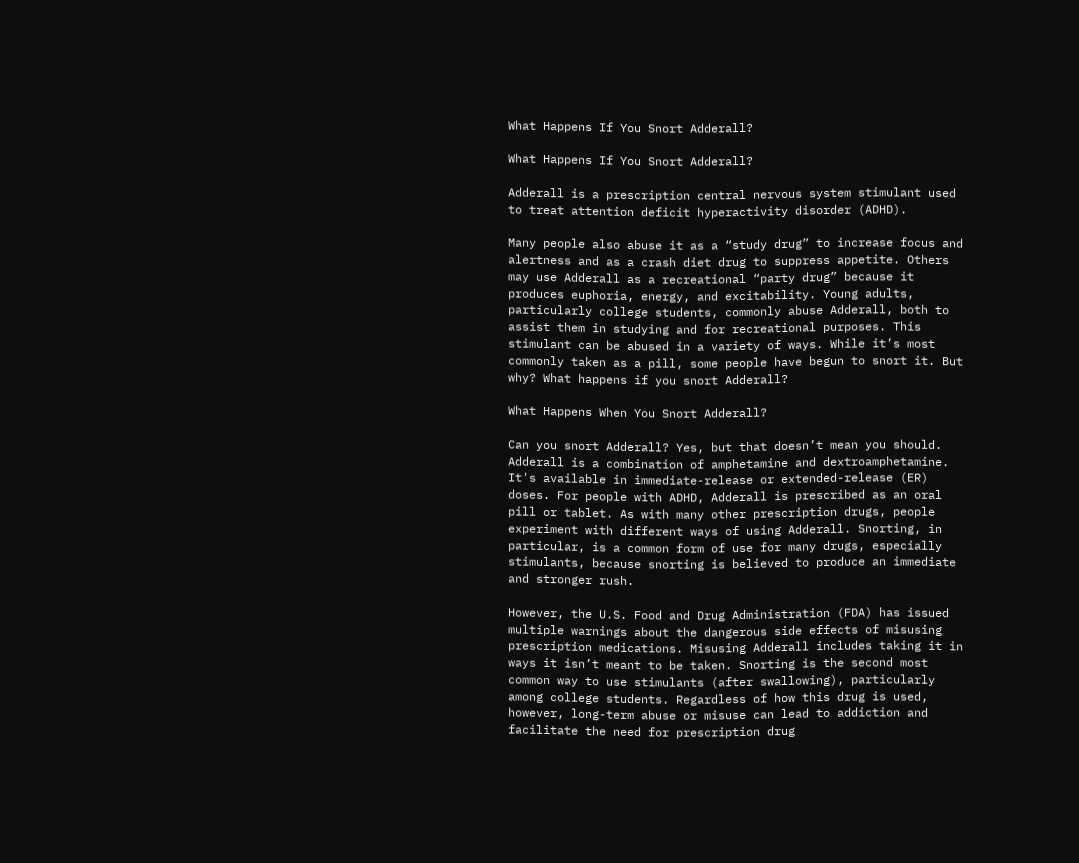What Happens If You Snort Adderall?

What Happens If You Snort Adderall?

Adderall is a prescription central nervous system stimulant used to treat attention deficit hyperactivity disorder (ADHD).

Many people also abuse it as a “study drug” to increase focus and alertness and as a crash diet drug to suppress appetite. Others may use Adderall as a recreational “party drug” because it produces euphoria, energy, and excitability. Young adults, particularly college students, commonly abuse Adderall, both to assist them in studying and for recreational purposes. This stimulant can be abused in a variety of ways. While it’s most commonly taken as a pill, some people have begun to snort it. But why? What happens if you snort Adderall?

What Happens When You Snort Adderall?

Can you snort Adderall? Yes, but that doesn’t mean you should. Adderall is a combination of amphetamine and dextroamphetamine. It's available in immediate-release or extended-release (ER) doses. For people with ADHD, Adderall is prescribed as an oral pill or tablet. As with many other prescription drugs, people experiment with different ways of using Adderall. Snorting, in particular, is a common form of use for many drugs, especially stimulants, because snorting is believed to produce an immediate and stronger rush.

However, the U.S. Food and Drug Administration (FDA) has issued multiple warnings about the dangerous side effects of misusing prescription medications. Misusing Adderall includes taking it in ways it isn’t meant to be taken. Snorting is the second most common way to use stimulants (after swallowing), particularly among college students. Regardless of how this drug is used, however, long-term abuse or misuse can lead to addiction and facilitate the need for prescription drug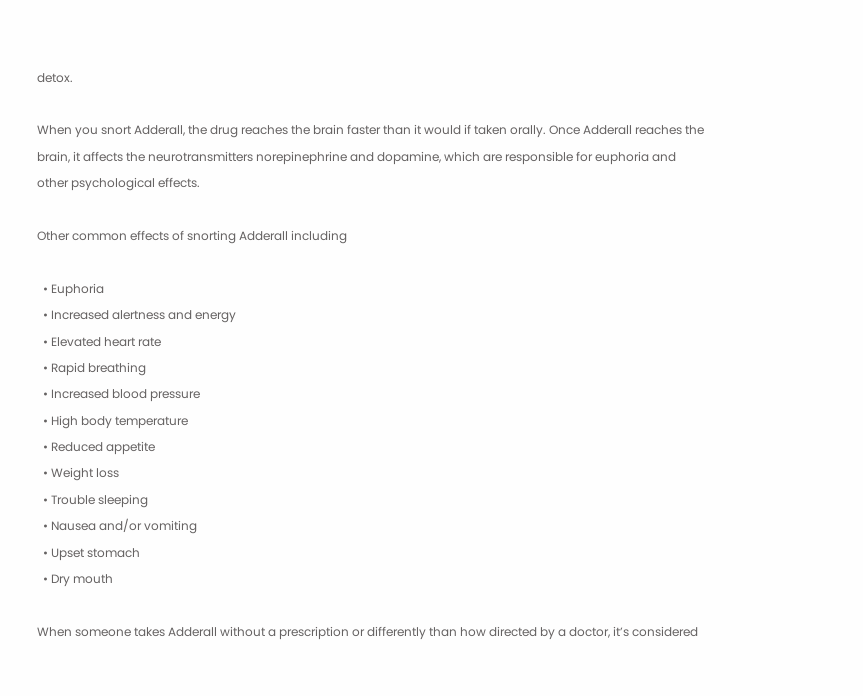detox.

When you snort Adderall, the drug reaches the brain faster than it would if taken orally. Once Adderall reaches the brain, it affects the neurotransmitters norepinephrine and dopamine, which are responsible for euphoria and other psychological effects.

Other common effects of snorting Adderall including

  • Euphoria
  • Increased alertness and energy
  • Elevated heart rate
  • Rapid breathing
  • Increased blood pressure
  • High body temperature
  • Reduced appetite
  • Weight loss
  • Trouble sleeping
  • Nausea and/or vomiting
  • Upset stomach
  • Dry mouth

When someone takes Adderall without a prescription or differently than how directed by a doctor, it’s considered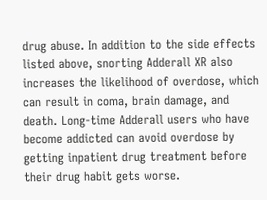drug abuse. In addition to the side effects listed above, snorting Adderall XR also increases the likelihood of overdose, which can result in coma, brain damage, and death. Long-time Adderall users who have become addicted can avoid overdose by getting inpatient drug treatment before their drug habit gets worse.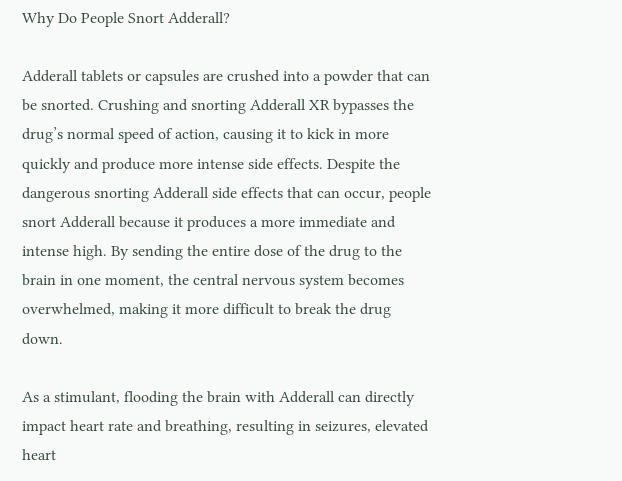Why Do People Snort Adderall?

Adderall tablets or capsules are crushed into a powder that can be snorted. Crushing and snorting Adderall XR bypasses the drug’s normal speed of action, causing it to kick in more quickly and produce more intense side effects. Despite the dangerous snorting Adderall side effects that can occur, people snort Adderall because it produces a more immediate and intense high. By sending the entire dose of the drug to the brain in one moment, the central nervous system becomes overwhelmed, making it more difficult to break the drug down.

As a stimulant, flooding the brain with Adderall can directly impact heart rate and breathing, resulting in seizures, elevated heart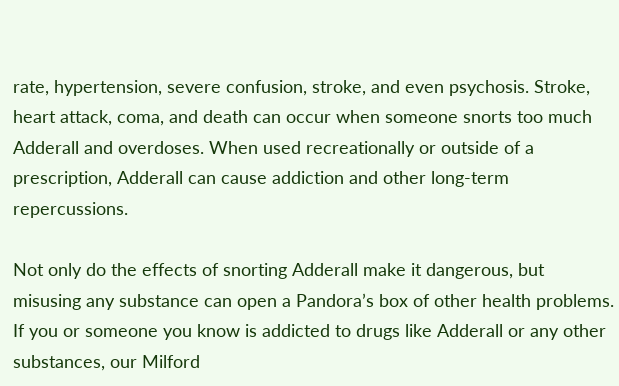rate, hypertension, severe confusion, stroke, and even psychosis. Stroke, heart attack, coma, and death can occur when someone snorts too much Adderall and overdoses. When used recreationally or outside of a prescription, Adderall can cause addiction and other long-term repercussions.

Not only do the effects of snorting Adderall make it dangerous, but misusing any substance can open a Pandora’s box of other health problems. If you or someone you know is addicted to drugs like Adderall or any other substances, our Milford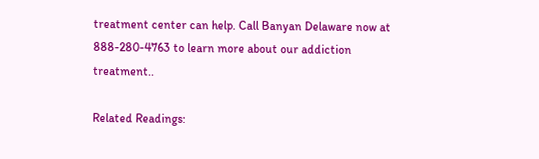treatment center can help. Call Banyan Delaware now at 888-280-4763 to learn more about our addiction treatment..

Related Readings: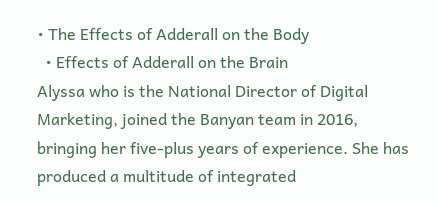• The Effects of Adderall on the Body
  • Effects of Adderall on the Brain
Alyssa who is the National Director of Digital Marketing, joined the Banyan team in 2016, bringing her five-plus years of experience. She has produced a multitude of integrated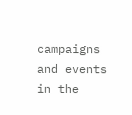campaigns and events in the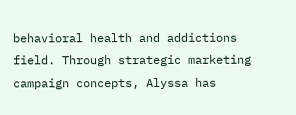behavioral health and addictions field. Through strategic marketing campaign concepts, Alyssa has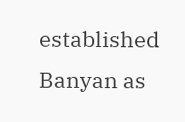established Banyan as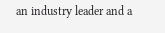an industry leader and a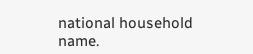national household name.